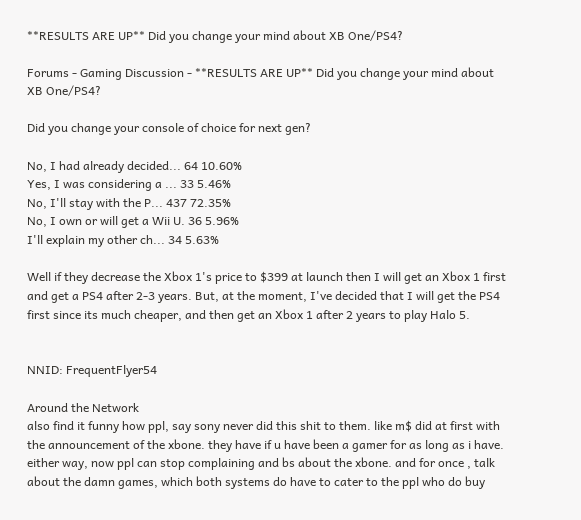**RESULTS ARE UP** Did you change your mind about XB One/PS4?

Forums - Gaming Discussion - **RESULTS ARE UP** Did you change your mind about XB One/PS4?

Did you change your console of choice for next gen?

No, I had already decided... 64 10.60%
Yes, I was considering a ... 33 5.46%
No, I'll stay with the P... 437 72.35%
No, I own or will get a Wii U. 36 5.96%
I'll explain my other ch... 34 5.63%

Well if they decrease the Xbox 1's price to $399 at launch then I will get an Xbox 1 first and get a PS4 after 2-3 years. But, at the moment, I've decided that I will get the PS4 first since its much cheaper, and then get an Xbox 1 after 2 years to play Halo 5.


NNID: FrequentFlyer54

Around the Network
also find it funny how ppl, say sony never did this shit to them. like m$ did at first with the announcement of the xbone. they have if u have been a gamer for as long as i have. either way, now ppl can stop complaining and bs about the xbone. and for once , talk about the damn games, which both systems do have to cater to the ppl who do buy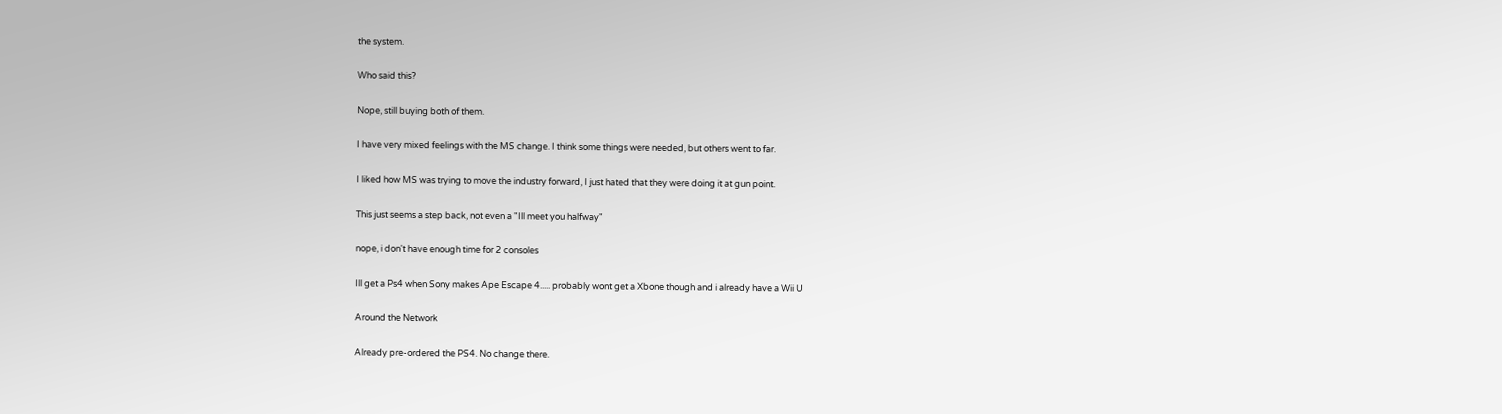the system.

Who said this?

Nope, still buying both of them.

I have very mixed feelings with the MS change. I think some things were needed, but others went to far.

I liked how MS was trying to move the industry forward, I just hated that they were doing it at gun point.

This just seems a step back, not even a "Ill meet you halfway"

nope, i don't have enough time for 2 consoles

Ill get a Ps4 when Sony makes Ape Escape 4..... probably wont get a Xbone though and i already have a Wii U

Around the Network

Already pre-ordered the PS4. No change there.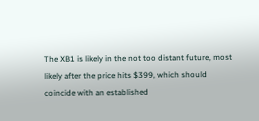The XB1 is likely in the not too distant future, most likely after the price hits $399, which should coincide with an established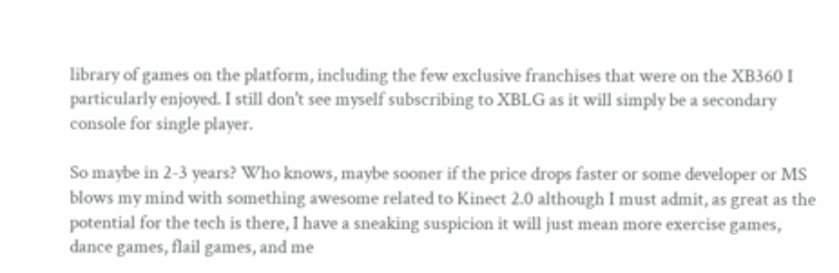library of games on the platform, including the few exclusive franchises that were on the XB360 I particularly enjoyed. I still don't see myself subscribing to XBLG as it will simply be a secondary console for single player.

So maybe in 2-3 years? Who knows, maybe sooner if the price drops faster or some developer or MS blows my mind with something awesome related to Kinect 2.0 although I must admit, as great as the potential for the tech is there, I have a sneaking suspicion it will just mean more exercise games, dance games, flail games, and me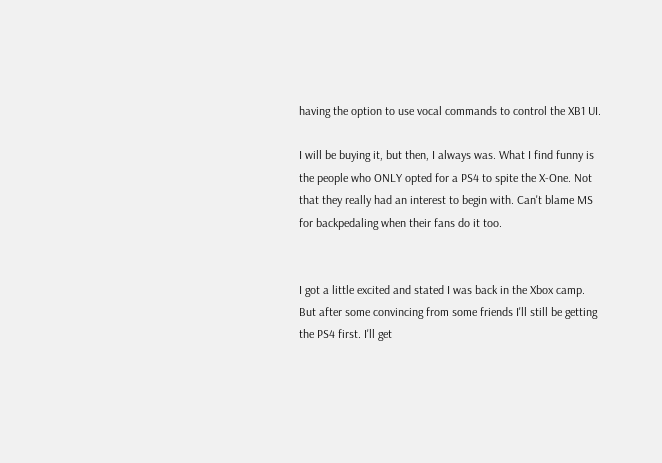having the option to use vocal commands to control the XB1 UI.

I will be buying it, but then, I always was. What I find funny is the people who ONLY opted for a PS4 to spite the X-One. Not that they really had an interest to begin with. Can't blame MS for backpedaling when their fans do it too.


I got a little excited and stated I was back in the Xbox camp. But after some convincing from some friends I'll still be getting the PS4 first. I'll get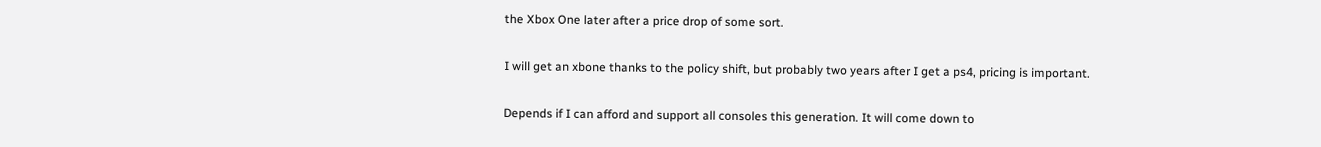the Xbox One later after a price drop of some sort.

I will get an xbone thanks to the policy shift, but probably two years after I get a ps4, pricing is important.

Depends if I can afford and support all consoles this generation. It will come down to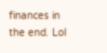finances in the end. Lol